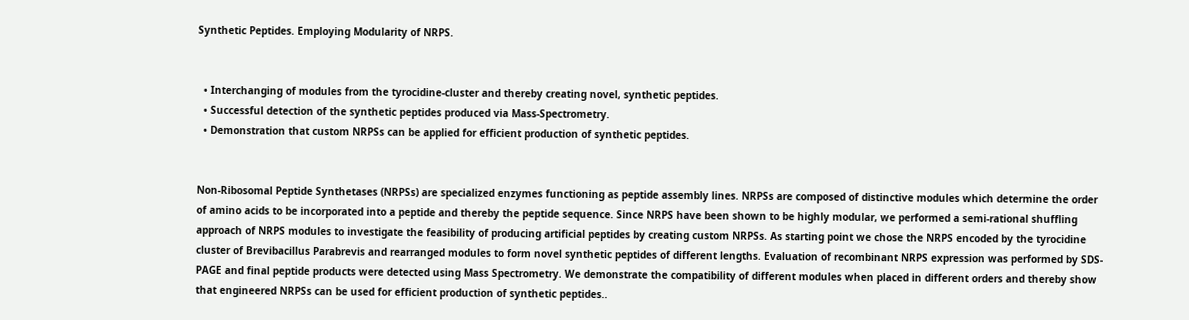Synthetic Peptides. Employing Modularity of NRPS.


  • Interchanging of modules from the tyrocidine-cluster and thereby creating novel, synthetic peptides.
  • Successful detection of the synthetic peptides produced via Mass-Spectrometry.
  • Demonstration that custom NRPSs can be applied for efficient production of synthetic peptides.


Non-Ribosomal Peptide Synthetases (NRPSs) are specialized enzymes functioning as peptide assembly lines. NRPSs are composed of distinctive modules which determine the order of amino acids to be incorporated into a peptide and thereby the peptide sequence. Since NRPS have been shown to be highly modular, we performed a semi-rational shuffling approach of NRPS modules to investigate the feasibility of producing artificial peptides by creating custom NRPSs. As starting point we chose the NRPS encoded by the tyrocidine cluster of Brevibacillus Parabrevis and rearranged modules to form novel synthetic peptides of different lengths. Evaluation of recombinant NRPS expression was performed by SDS-PAGE and final peptide products were detected using Mass Spectrometry. We demonstrate the compatibility of different modules when placed in different orders and thereby show that engineered NRPSs can be used for efficient production of synthetic peptides..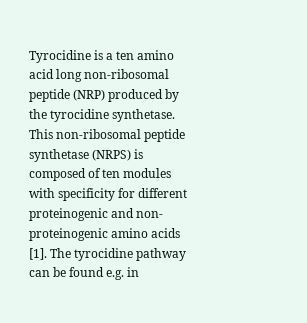Tyrocidine is a ten amino acid long non-ribosomal peptide (NRP) produced by the tyrocidine synthetase. This non-ribosomal peptide synthetase (NRPS) is composed of ten modules with specificity for different proteinogenic and non-proteinogenic amino acids [1]. The tyrocidine pathway can be found e.g. in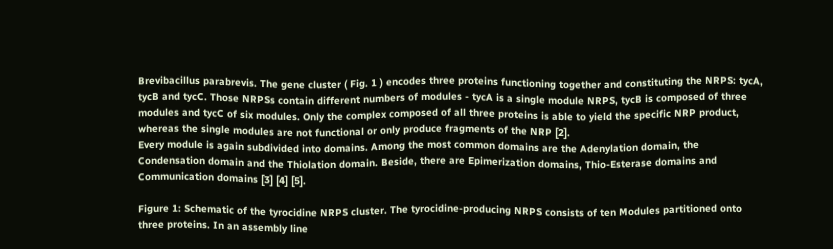Brevibacillus parabrevis. The gene cluster ( Fig. 1 ) encodes three proteins functioning together and constituting the NRPS: tycA, tycB and tycC. Those NRPSs contain different numbers of modules - tycA is a single module NRPS, tycB is composed of three modules and tycC of six modules. Only the complex composed of all three proteins is able to yield the specific NRP product, whereas the single modules are not functional or only produce fragments of the NRP [2].
Every module is again subdivided into domains. Among the most common domains are the Adenylation domain, the Condensation domain and the Thiolation domain. Beside, there are Epimerization domains, Thio-Esterase domains and Communication domains [3] [4] [5].

Figure 1: Schematic of the tyrocidine NRPS cluster. The tyrocidine-producing NRPS consists of ten Modules partitioned onto three proteins. In an assembly line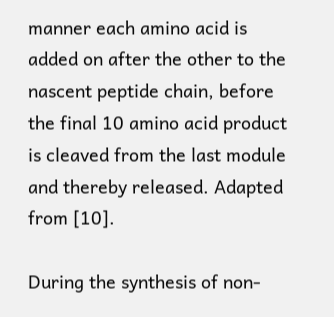manner each amino acid is added on after the other to the nascent peptide chain, before the final 10 amino acid product is cleaved from the last module and thereby released. Adapted from [10].

During the synthesis of non-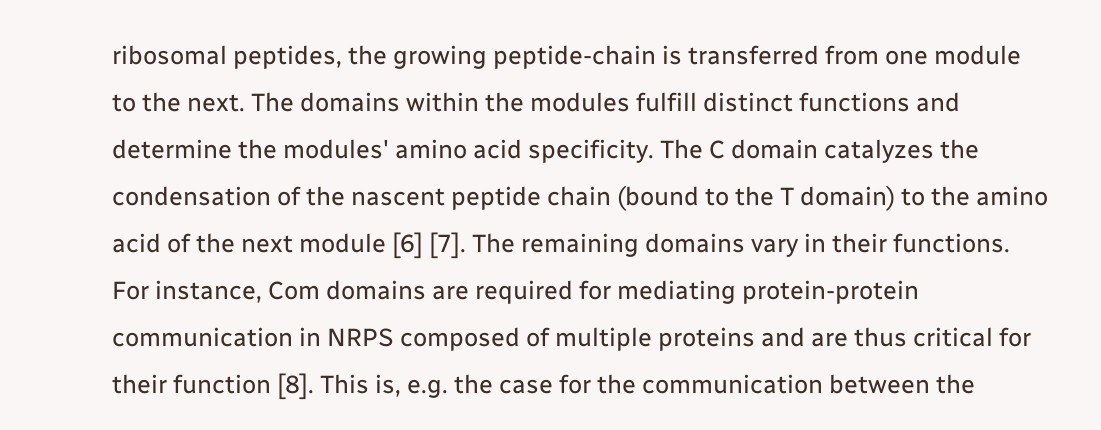ribosomal peptides, the growing peptide-chain is transferred from one module to the next. The domains within the modules fulfill distinct functions and determine the modules' amino acid specificity. The C domain catalyzes the condensation of the nascent peptide chain (bound to the T domain) to the amino acid of the next module [6] [7]. The remaining domains vary in their functions. For instance, Com domains are required for mediating protein-protein communication in NRPS composed of multiple proteins and are thus critical for their function [8]. This is, e.g. the case for the communication between the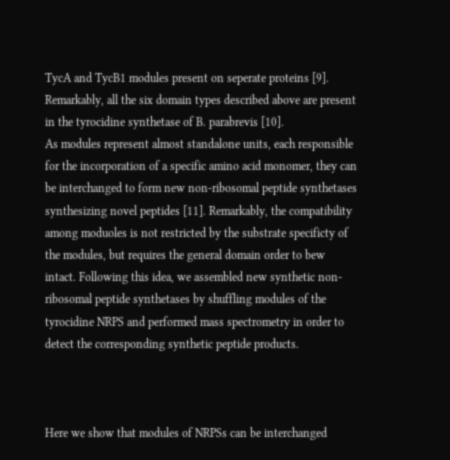TycA and TycB1 modules present on seperate proteins [9]. Remarkably, all the six domain types described above are present in the tyrocidine synthetase of B. parabrevis [10].
As modules represent almost standalone units, each responsible for the incorporation of a specific amino acid monomer, they can be interchanged to form new non-ribosomal peptide synthetases synthesizing novel peptides [11]. Remarkably, the compatibility among moduoles is not restricted by the substrate specificty of the modules, but requires the general domain order to bew intact. Following this idea, we assembled new synthetic non-ribosomal peptide synthetases by shuffling modules of the tyrocidine NRPS and performed mass spectrometry in order to detect the corresponding synthetic peptide products.



Here we show that modules of NRPSs can be interchanged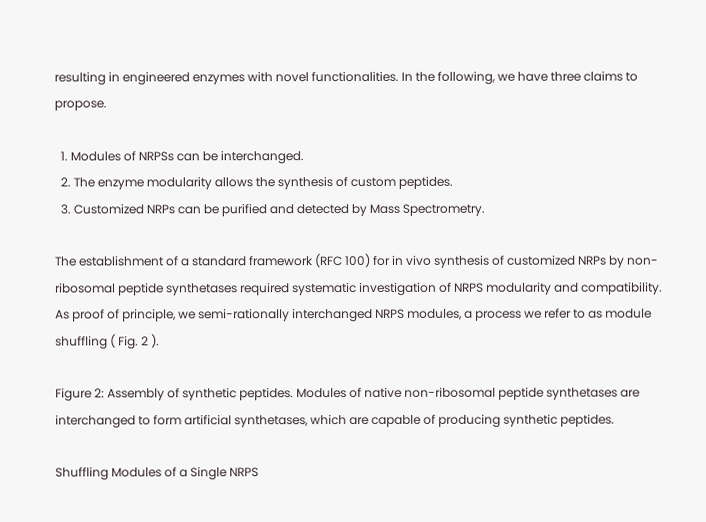resulting in engineered enzymes with novel functionalities. In the following, we have three claims to propose.

  1. Modules of NRPSs can be interchanged.
  2. The enzyme modularity allows the synthesis of custom peptides.
  3. Customized NRPs can be purified and detected by Mass Spectrometry.

The establishment of a standard framework (RFC 100) for in vivo synthesis of customized NRPs by non-ribosomal peptide synthetases required systematic investigation of NRPS modularity and compatibility. As proof of principle, we semi-rationally interchanged NRPS modules, a process we refer to as module shuffling ( Fig. 2 ).

Figure 2: Assembly of synthetic peptides. Modules of native non-ribosomal peptide synthetases are interchanged to form artificial synthetases, which are capable of producing synthetic peptides.

Shuffling Modules of a Single NRPS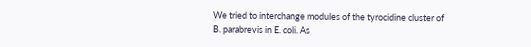We tried to interchange modules of the tyrocidine cluster of B. parabrevis in E. coli. As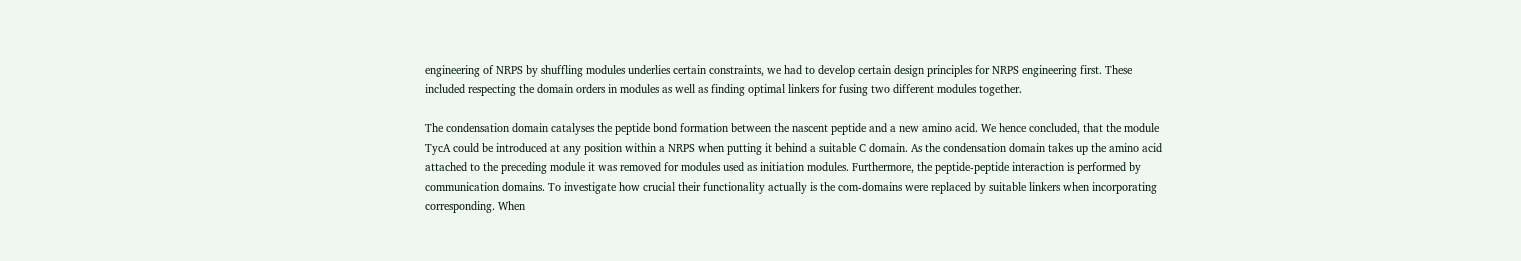engineering of NRPS by shuffling modules underlies certain constraints, we had to develop certain design principles for NRPS engineering first. These included respecting the domain orders in modules as well as finding optimal linkers for fusing two different modules together.

The condensation domain catalyses the peptide bond formation between the nascent peptide and a new amino acid. We hence concluded, that the module TycA could be introduced at any position within a NRPS when putting it behind a suitable C domain. As the condensation domain takes up the amino acid attached to the preceding module it was removed for modules used as initiation modules. Furthermore, the peptide-peptide interaction is performed by communication domains. To investigate how crucial their functionality actually is the com-domains were replaced by suitable linkers when incorporating corresponding. When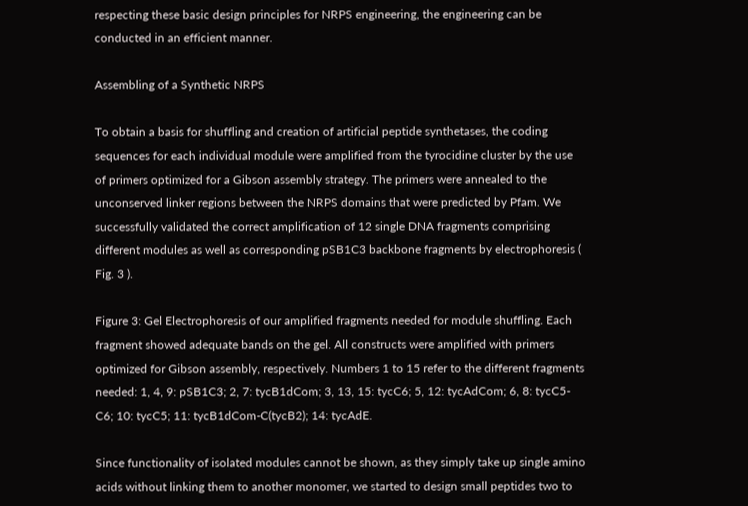respecting these basic design principles for NRPS engineering, the engineering can be conducted in an efficient manner.

Assembling of a Synthetic NRPS

To obtain a basis for shuffling and creation of artificial peptide synthetases, the coding sequences for each individual module were amplified from the tyrocidine cluster by the use of primers optimized for a Gibson assembly strategy. The primers were annealed to the unconserved linker regions between the NRPS domains that were predicted by Pfam. We successfully validated the correct amplification of 12 single DNA fragments comprising different modules as well as corresponding pSB1C3 backbone fragments by electrophoresis ( Fig. 3 ).

Figure 3: Gel Electrophoresis of our amplified fragments needed for module shuffling. Each fragment showed adequate bands on the gel. All constructs were amplified with primers optimized for Gibson assembly, respectively. Numbers 1 to 15 refer to the different fragments needed: 1, 4, 9: pSB1C3; 2, 7: tycB1dCom; 3, 13, 15: tycC6; 5, 12: tycAdCom; 6, 8: tycC5-C6; 10: tycC5; 11: tycB1dCom-C(tycB2); 14: tycAdE.

Since functionality of isolated modules cannot be shown, as they simply take up single amino acids without linking them to another monomer, we started to design small peptides two to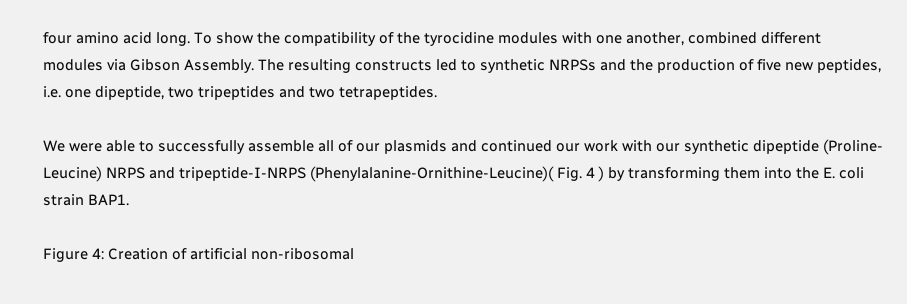four amino acid long. To show the compatibility of the tyrocidine modules with one another, combined different modules via Gibson Assembly. The resulting constructs led to synthetic NRPSs and the production of five new peptides, i.e. one dipeptide, two tripeptides and two tetrapeptides.

We were able to successfully assemble all of our plasmids and continued our work with our synthetic dipeptide (Proline-Leucine) NRPS and tripeptide-I-NRPS (Phenylalanine-Ornithine-Leucine)( Fig. 4 ) by transforming them into the E. coli strain BAP1.

Figure 4: Creation of artificial non-ribosomal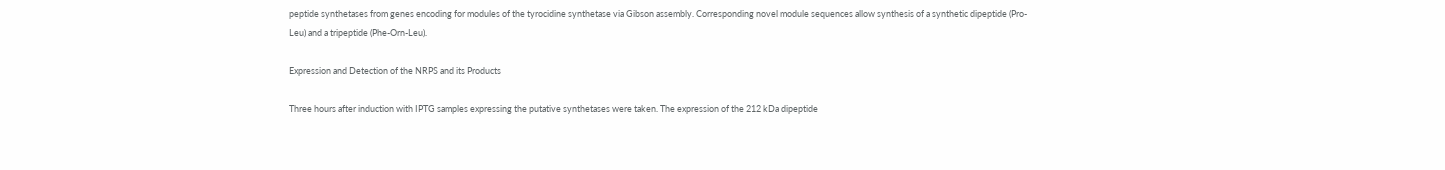peptide synthetases from genes encoding for modules of the tyrocidine synthetase via Gibson assembly. Corresponding novel module sequences allow synthesis of a synthetic dipeptide (Pro-Leu) and a tripeptide (Phe-Orn-Leu).

Expression and Detection of the NRPS and its Products

Three hours after induction with IPTG samples expressing the putative synthetases were taken. The expression of the 212 kDa dipeptide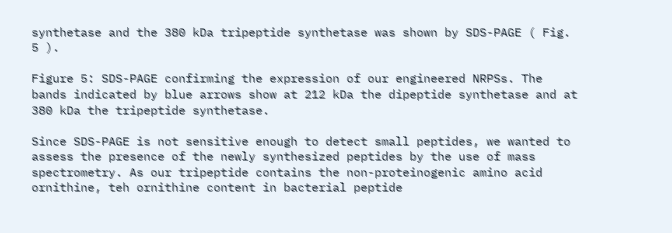synthetase and the 380 kDa tripeptide synthetase was shown by SDS-PAGE ( Fig. 5 ).

Figure 5: SDS-PAGE confirming the expression of our engineered NRPSs. The bands indicated by blue arrows show at 212 kDa the dipeptide synthetase and at 380 kDa the tripeptide synthetase.

Since SDS-PAGE is not sensitive enough to detect small peptides, we wanted to assess the presence of the newly synthesized peptides by the use of mass spectrometry. As our tripeptide contains the non-proteinogenic amino acid ornithine, teh ornithine content in bacterial peptide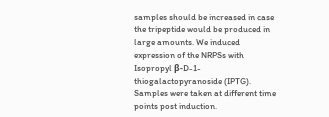samples should be increased in case the tripeptide would be produced in large amounts. We induced expression of the NRPSs with Isopropyl β-D-1-thiogalactopyranoside (IPTG). Samples were taken at different time points post induction.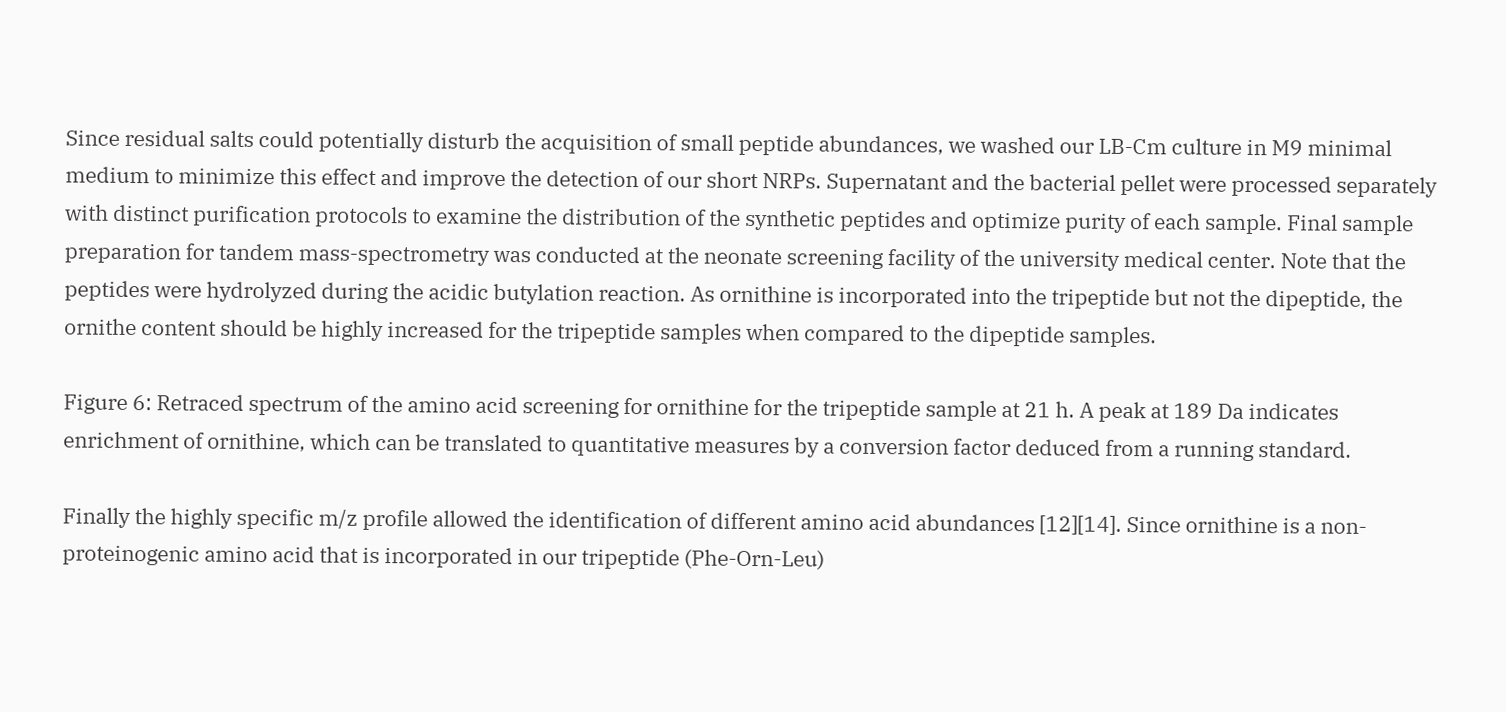Since residual salts could potentially disturb the acquisition of small peptide abundances, we washed our LB-Cm culture in M9 minimal medium to minimize this effect and improve the detection of our short NRPs. Supernatant and the bacterial pellet were processed separately with distinct purification protocols to examine the distribution of the synthetic peptides and optimize purity of each sample. Final sample preparation for tandem mass-spectrometry was conducted at the neonate screening facility of the university medical center. Note that the peptides were hydrolyzed during the acidic butylation reaction. As ornithine is incorporated into the tripeptide but not the dipeptide, the ornithe content should be highly increased for the tripeptide samples when compared to the dipeptide samples.

Figure 6: Retraced spectrum of the amino acid screening for ornithine for the tripeptide sample at 21 h. A peak at 189 Da indicates enrichment of ornithine, which can be translated to quantitative measures by a conversion factor deduced from a running standard.

Finally the highly specific m/z profile allowed the identification of different amino acid abundances [12][14]. Since ornithine is a non-proteinogenic amino acid that is incorporated in our tripeptide (Phe-Orn-Leu)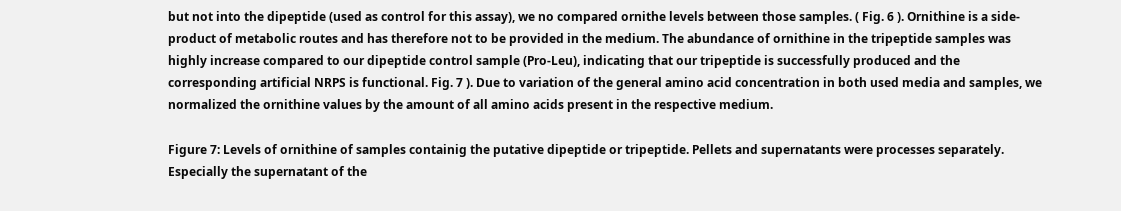but not into the dipeptide (used as control for this assay), we no compared ornithe levels between those samples. ( Fig. 6 ). Ornithine is a side-product of metabolic routes and has therefore not to be provided in the medium. The abundance of ornithine in the tripeptide samples was highly increase compared to our dipeptide control sample (Pro-Leu), indicating that our tripeptide is successfully produced and the corresponding artificial NRPS is functional. Fig. 7 ). Due to variation of the general amino acid concentration in both used media and samples, we normalized the ornithine values by the amount of all amino acids present in the respective medium.

Figure 7: Levels of ornithine of samples containig the putative dipeptide or tripeptide. Pellets and supernatants were processes separately. Especially the supernatant of the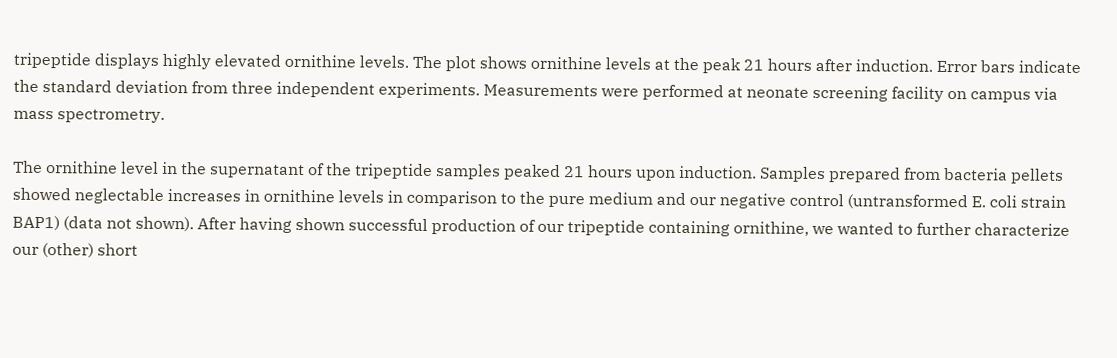tripeptide displays highly elevated ornithine levels. The plot shows ornithine levels at the peak 21 hours after induction. Error bars indicate the standard deviation from three independent experiments. Measurements were performed at neonate screening facility on campus via mass spectrometry.

The ornithine level in the supernatant of the tripeptide samples peaked 21 hours upon induction. Samples prepared from bacteria pellets showed neglectable increases in ornithine levels in comparison to the pure medium and our negative control (untransformed E. coli strain BAP1) (data not shown). After having shown successful production of our tripeptide containing ornithine, we wanted to further characterize our (other) short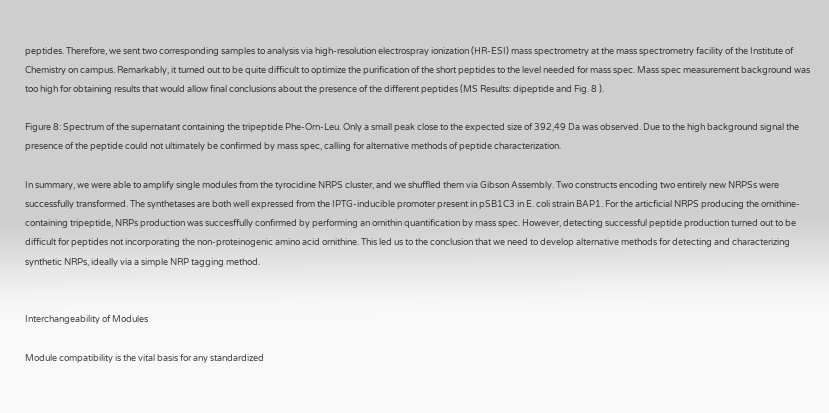peptides. Therefore, we sent two corresponding samples to analysis via high-resolution electrospray ionization (HR-ESI) mass spectrometry at the mass spectrometry facility of the Institute of Chemistry on campus. Remarkably, it turned out to be quite difficult to optimize the purification of the short peptides to the level needed for mass spec. Mass spec measurement background was too high for obtaining results that would allow final conclusions about the presence of the different peptides (MS Results: dipeptide and Fig. 8 ).

Figure 8: Spectrum of the supernatant containing the tripeptide Phe-Orn-Leu. Only a small peak close to the expected size of 392,49 Da was observed. Due to the high background signal the presence of the peptide could not ultimately be confirmed by mass spec, calling for alternative methods of peptide characterization.

In summary, we were able to amplify single modules from the tyrocidine NRPS cluster, and we shuffled them via Gibson Assembly. Two constructs encoding two entirely new NRPSs were successfully transformed. The synthetases are both well expressed from the IPTG-inducible promoter present in pSB1C3 in E. coli strain BAP1. For the articficial NRPS producing the ornithine-containing tripeptide, NRPs production was succesffully confirmed by performing an ornithin quantification by mass spec. However, detecting successful peptide production turned out to be difficult for peptides not incorporating the non-proteinogenic amino acid ornithine. This led us to the conclusion that we need to develop alternative methods for detecting and characterizing synthetic NRPs, ideally via a simple NRP tagging method.


Interchangeability of Modules

Module compatibility is the vital basis for any standardized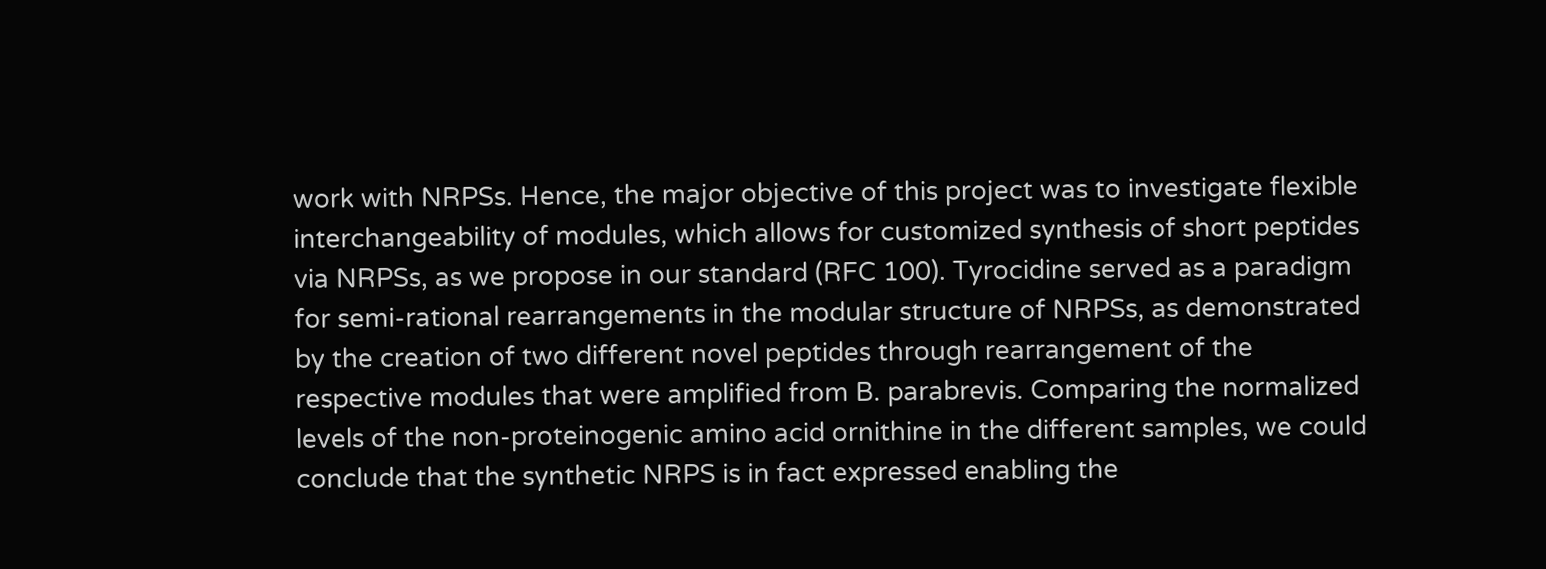work with NRPSs. Hence, the major objective of this project was to investigate flexible interchangeability of modules, which allows for customized synthesis of short peptides via NRPSs, as we propose in our standard (RFC 100). Tyrocidine served as a paradigm for semi-rational rearrangements in the modular structure of NRPSs, as demonstrated by the creation of two different novel peptides through rearrangement of the respective modules that were amplified from B. parabrevis. Comparing the normalized levels of the non-proteinogenic amino acid ornithine in the different samples, we could conclude that the synthetic NRPS is in fact expressed enabling the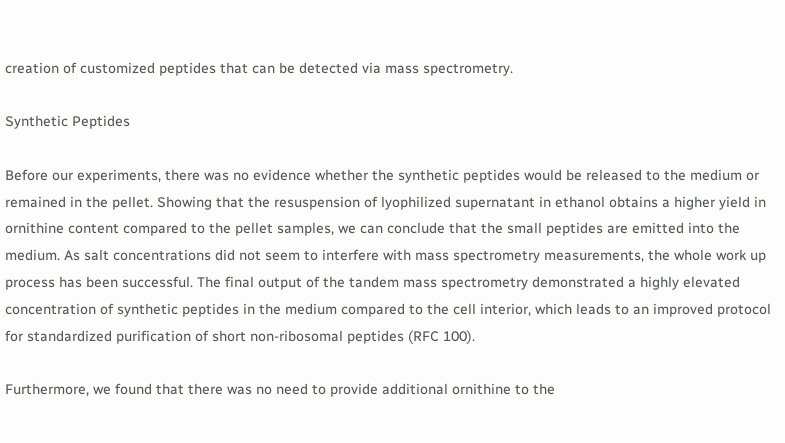creation of customized peptides that can be detected via mass spectrometry.

Synthetic Peptides

Before our experiments, there was no evidence whether the synthetic peptides would be released to the medium or remained in the pellet. Showing that the resuspension of lyophilized supernatant in ethanol obtains a higher yield in ornithine content compared to the pellet samples, we can conclude that the small peptides are emitted into the medium. As salt concentrations did not seem to interfere with mass spectrometry measurements, the whole work up process has been successful. The final output of the tandem mass spectrometry demonstrated a highly elevated concentration of synthetic peptides in the medium compared to the cell interior, which leads to an improved protocol for standardized purification of short non-ribosomal peptides (RFC 100).

Furthermore, we found that there was no need to provide additional ornithine to the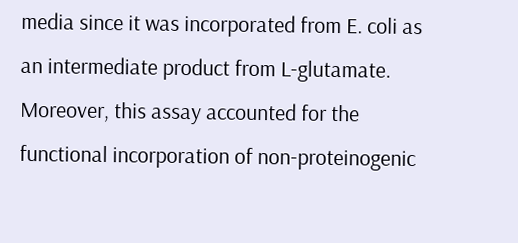media since it was incorporated from E. coli as an intermediate product from L-glutamate. Moreover, this assay accounted for the functional incorporation of non-proteinogenic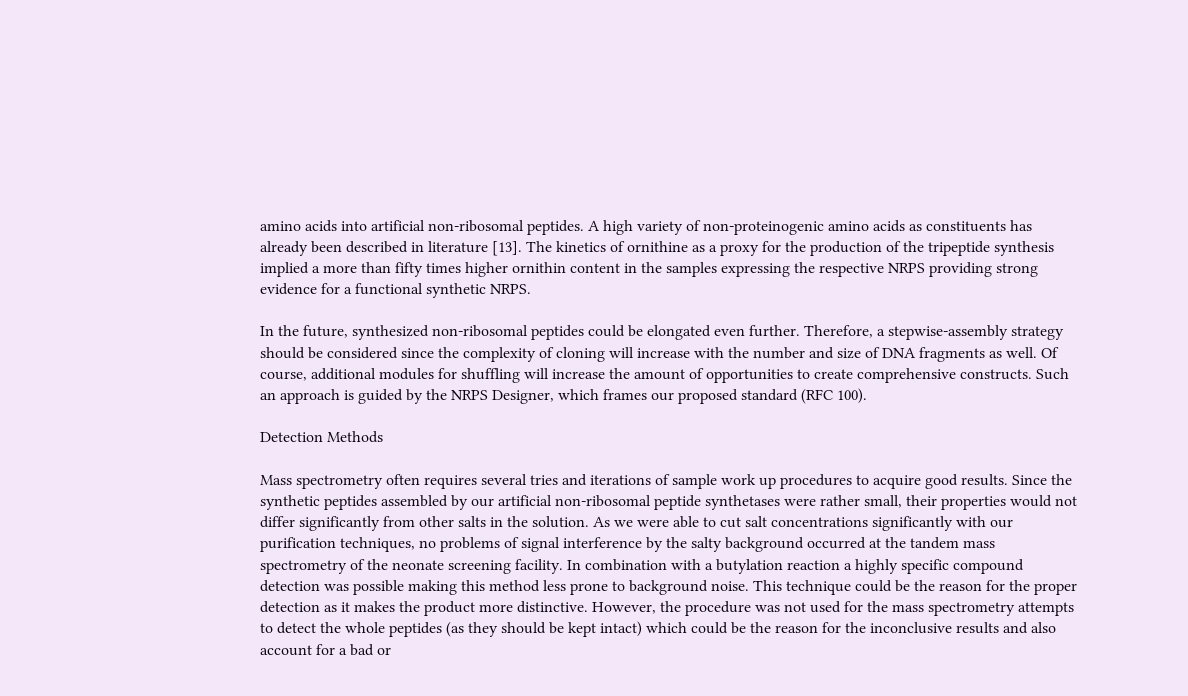amino acids into artificial non-ribosomal peptides. A high variety of non-proteinogenic amino acids as constituents has already been described in literature [13]. The kinetics of ornithine as a proxy for the production of the tripeptide synthesis implied a more than fifty times higher ornithin content in the samples expressing the respective NRPS providing strong evidence for a functional synthetic NRPS.

In the future, synthesized non-ribosomal peptides could be elongated even further. Therefore, a stepwise-assembly strategy should be considered since the complexity of cloning will increase with the number and size of DNA fragments as well. Of course, additional modules for shuffling will increase the amount of opportunities to create comprehensive constructs. Such an approach is guided by the NRPS Designer, which frames our proposed standard (RFC 100).

Detection Methods

Mass spectrometry often requires several tries and iterations of sample work up procedures to acquire good results. Since the synthetic peptides assembled by our artificial non-ribosomal peptide synthetases were rather small, their properties would not differ significantly from other salts in the solution. As we were able to cut salt concentrations significantly with our purification techniques, no problems of signal interference by the salty background occurred at the tandem mass spectrometry of the neonate screening facility. In combination with a butylation reaction a highly specific compound detection was possible making this method less prone to background noise. This technique could be the reason for the proper detection as it makes the product more distinctive. However, the procedure was not used for the mass spectrometry attempts to detect the whole peptides (as they should be kept intact) which could be the reason for the inconclusive results and also account for a bad or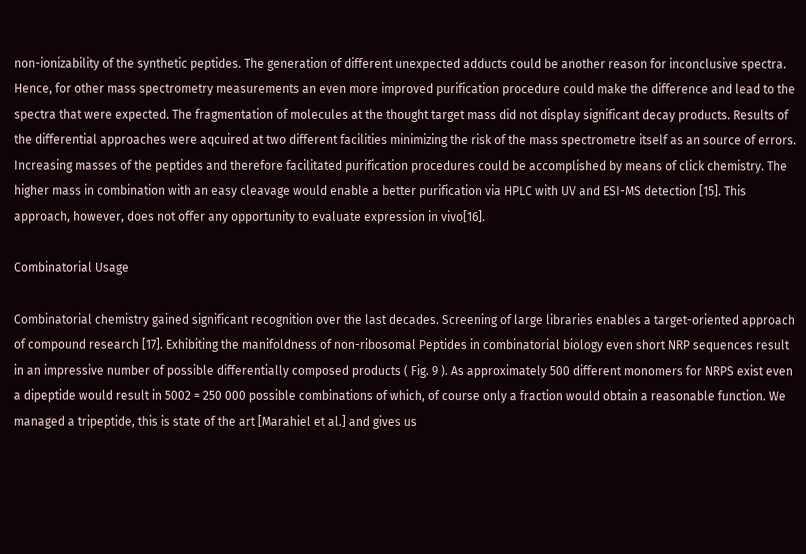non-ionizability of the synthetic peptides. The generation of different unexpected adducts could be another reason for inconclusive spectra. Hence, for other mass spectrometry measurements an even more improved purification procedure could make the difference and lead to the spectra that were expected. The fragmentation of molecules at the thought target mass did not display significant decay products. Results of the differential approaches were aqcuired at two different facilities minimizing the risk of the mass spectrometre itself as an source of errors.
Increasing masses of the peptides and therefore facilitated purification procedures could be accomplished by means of click chemistry. The higher mass in combination with an easy cleavage would enable a better purification via HPLC with UV and ESI-MS detection [15]. This approach, however, does not offer any opportunity to evaluate expression in vivo[16].

Combinatorial Usage

Combinatorial chemistry gained significant recognition over the last decades. Screening of large libraries enables a target-oriented approach of compound research [17]. Exhibiting the manifoldness of non-ribosomal Peptides in combinatorial biology even short NRP sequences result in an impressive number of possible differentially composed products ( Fig. 9 ). As approximately 500 different monomers for NRPS exist even a dipeptide would result in 5002 = 250 000 possible combinations of which, of course only a fraction would obtain a reasonable function. We managed a tripeptide, this is state of the art [Marahiel et al.] and gives us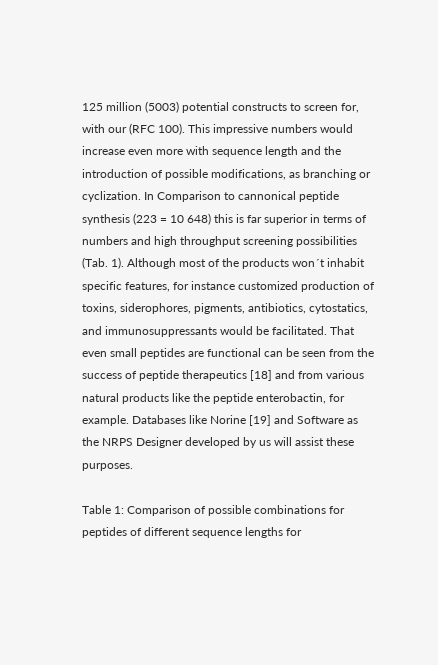125 million (5003) potential constructs to screen for, with our (RFC 100). This impressive numbers would increase even more with sequence length and the introduction of possible modifications, as branching or cyclization. In Comparison to cannonical peptide synthesis (223 = 10 648) this is far superior in terms of numbers and high throughput screening possibilities (Tab. 1). Although most of the products won´t inhabit specific features, for instance customized production of toxins, siderophores, pigments, antibiotics, cytostatics, and immunosuppressants would be facilitated. That even small peptides are functional can be seen from the success of peptide therapeutics [18] and from various natural products like the peptide enterobactin, for example. Databases like Norine [19] and Software as the NRPS Designer developed by us will assist these purposes.

Table 1: Comparison of possible combinations for peptides of different sequence lengths for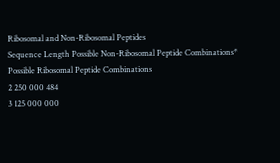Ribosomal and Non-Ribosomal Peptides
Sequence Length Possible Non-Ribosomal Peptide Combinations* Possible Ribosomal Peptide Combinations
2 250 000 484
3 125 000 000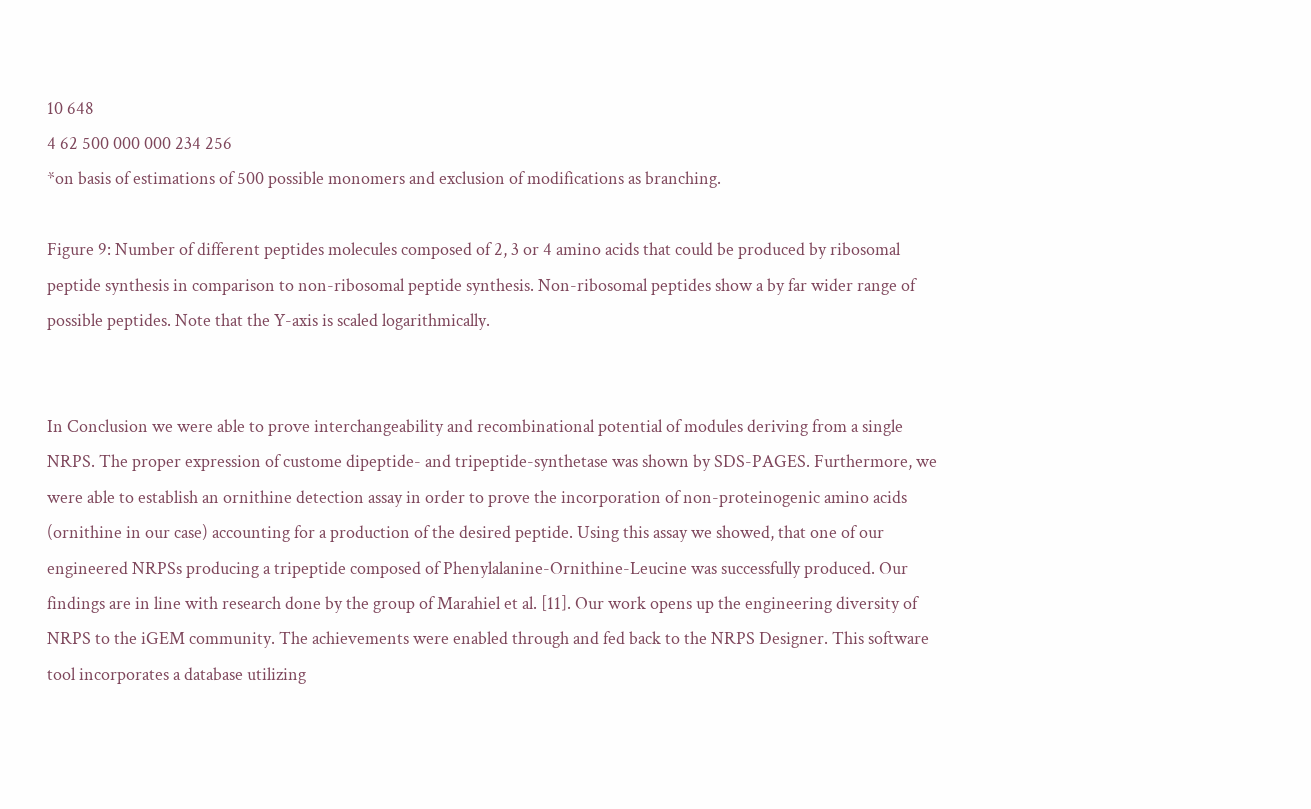10 648
4 62 500 000 000 234 256
*on basis of estimations of 500 possible monomers and exclusion of modifications as branching.

Figure 9: Number of different peptides molecules composed of 2, 3 or 4 amino acids that could be produced by ribosomal peptide synthesis in comparison to non-ribosomal peptide synthesis. Non-ribosomal peptides show a by far wider range of possible peptides. Note that the Y-axis is scaled logarithmically.


In Conclusion we were able to prove interchangeability and recombinational potential of modules deriving from a single NRPS. The proper expression of custome dipeptide- and tripeptide-synthetase was shown by SDS-PAGES. Furthermore, we were able to establish an ornithine detection assay in order to prove the incorporation of non-proteinogenic amino acids (ornithine in our case) accounting for a production of the desired peptide. Using this assay we showed, that one of our engineered NRPSs producing a tripeptide composed of Phenylalanine-Ornithine-Leucine was successfully produced. Our findings are in line with research done by the group of Marahiel et al. [11]. Our work opens up the engineering diversity of NRPS to the iGEM community. The achievements were enabled through and fed back to the NRPS Designer. This software tool incorporates a database utilizing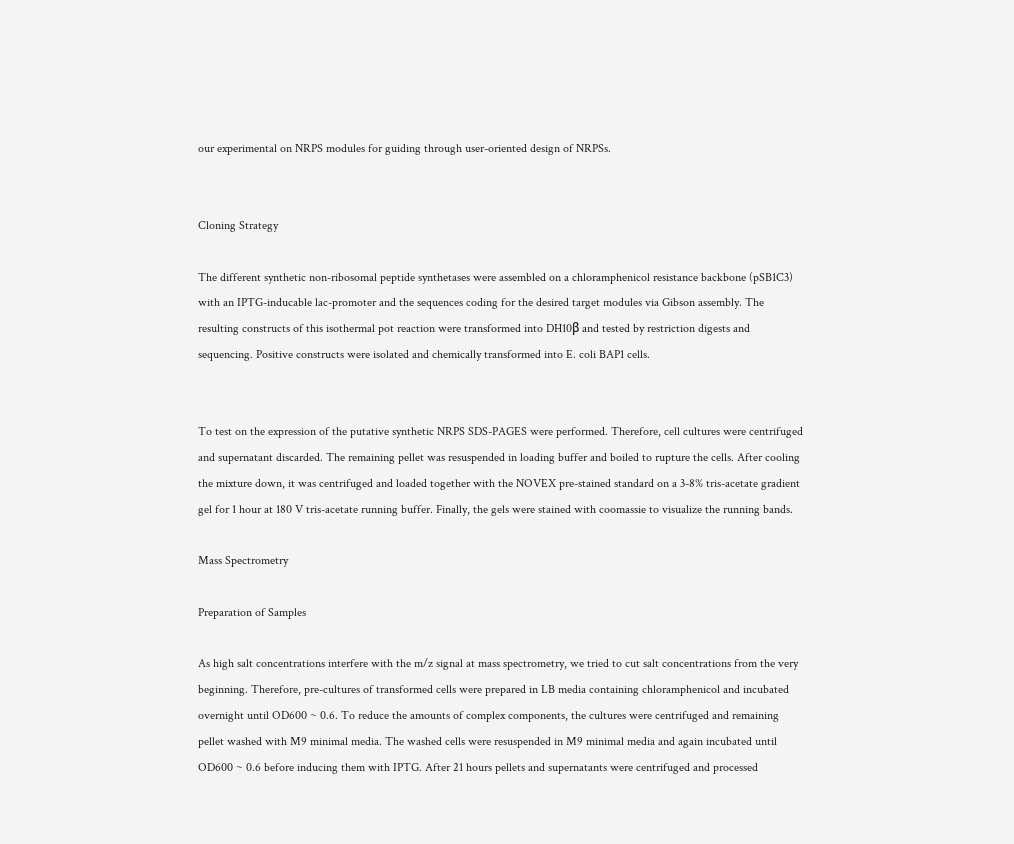our experimental on NRPS modules for guiding through user-oriented design of NRPSs.


Cloning Strategy

The different synthetic non-ribosomal peptide synthetases were assembled on a chloramphenicol resistance backbone (pSB1C3) with an IPTG-inducable lac-promoter and the sequences coding for the desired target modules via Gibson assembly. The resulting constructs of this isothermal pot reaction were transformed into DH10β and tested by restriction digests and sequencing. Positive constructs were isolated and chemically transformed into E. coli BAP1 cells.


To test on the expression of the putative synthetic NRPS SDS-PAGES were performed. Therefore, cell cultures were centrifuged and supernatant discarded. The remaining pellet was resuspended in loading buffer and boiled to rupture the cells. After cooling the mixture down, it was centrifuged and loaded together with the NOVEX pre-stained standard on a 3-8% tris-acetate gradient gel for 1 hour at 180 V tris-acetate running buffer. Finally, the gels were stained with coomassie to visualize the running bands.

Mass Spectrometry

Preparation of Samples

As high salt concentrations interfere with the m/z signal at mass spectrometry, we tried to cut salt concentrations from the very beginning. Therefore, pre-cultures of transformed cells were prepared in LB media containing chloramphenicol and incubated overnight until OD600 ~ 0.6. To reduce the amounts of complex components, the cultures were centrifuged and remaining pellet washed with M9 minimal media. The washed cells were resuspended in M9 minimal media and again incubated until OD600 ~ 0.6 before inducing them with IPTG. After 21 hours pellets and supernatants were centrifuged and processed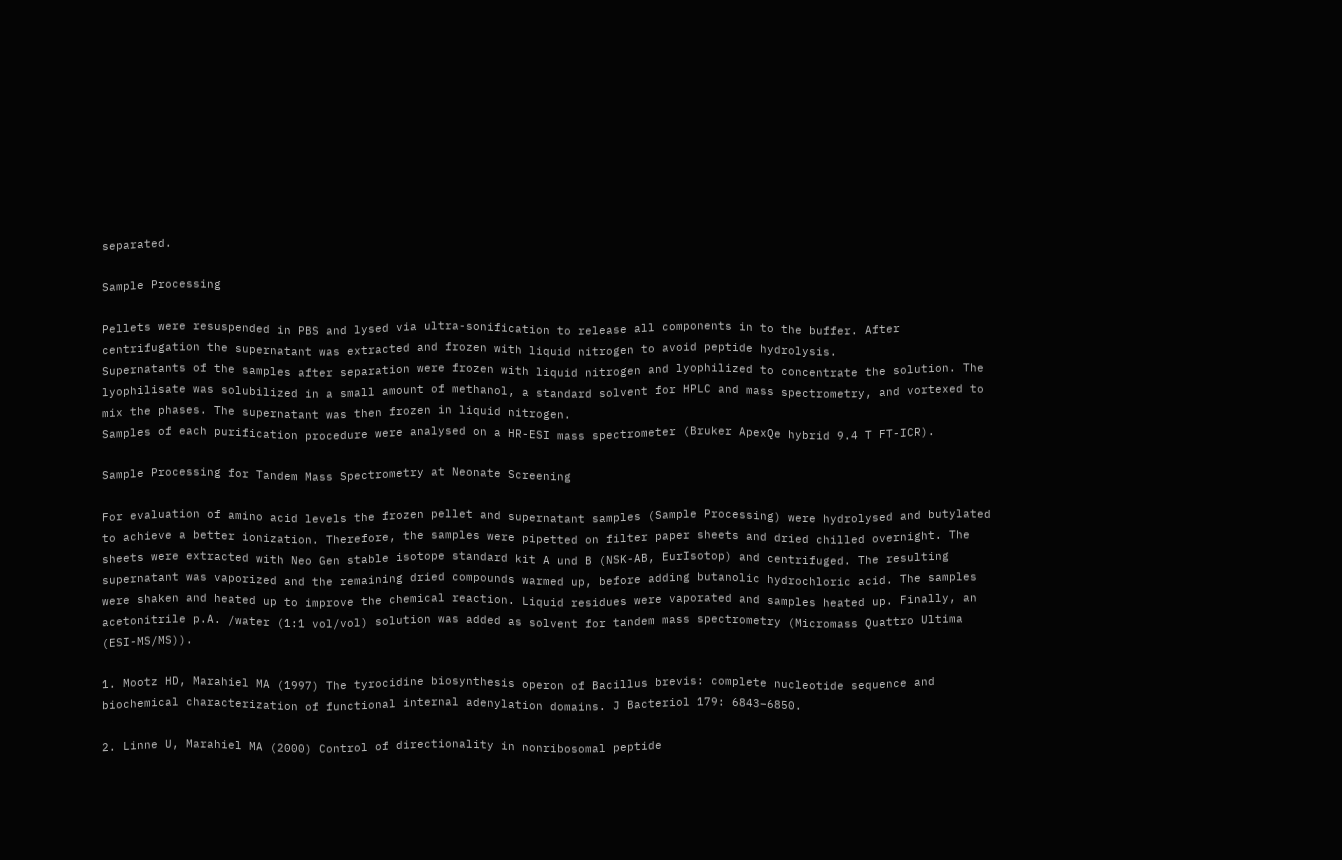separated.

Sample Processing

Pellets were resuspended in PBS and lysed via ultra-sonification to release all components in to the buffer. After centrifugation the supernatant was extracted and frozen with liquid nitrogen to avoid peptide hydrolysis.
Supernatants of the samples after separation were frozen with liquid nitrogen and lyophilized to concentrate the solution. The lyophilisate was solubilized in a small amount of methanol, a standard solvent for HPLC and mass spectrometry, and vortexed to mix the phases. The supernatant was then frozen in liquid nitrogen.
Samples of each purification procedure were analysed on a HR-ESI mass spectrometer (Bruker ApexQe hybrid 9.4 T FT-ICR).

Sample Processing for Tandem Mass Spectrometry at Neonate Screening

For evaluation of amino acid levels the frozen pellet and supernatant samples (Sample Processing) were hydrolysed and butylated to achieve a better ionization. Therefore, the samples were pipetted on filter paper sheets and dried chilled overnight. The sheets were extracted with Neo Gen stable isotope standard kit A und B (NSK-AB, EurIsotop) and centrifuged. The resulting supernatant was vaporized and the remaining dried compounds warmed up, before adding butanolic hydrochloric acid. The samples were shaken and heated up to improve the chemical reaction. Liquid residues were vaporated and samples heated up. Finally, an acetonitrile p.A. /water (1:1 vol/vol) solution was added as solvent for tandem mass spectrometry (Micromass Quattro Ultima (ESI-MS/MS)).

1. Mootz HD, Marahiel MA (1997) The tyrocidine biosynthesis operon of Bacillus brevis: complete nucleotide sequence and biochemical characterization of functional internal adenylation domains. J Bacteriol 179: 6843–6850.

2. Linne U, Marahiel MA (2000) Control of directionality in nonribosomal peptide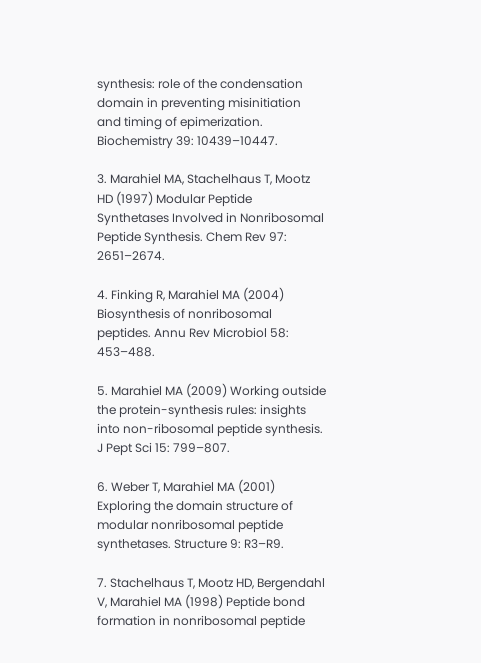synthesis: role of the condensation domain in preventing misinitiation and timing of epimerization. Biochemistry 39: 10439–10447.

3. Marahiel MA, Stachelhaus T, Mootz HD (1997) Modular Peptide Synthetases Involved in Nonribosomal Peptide Synthesis. Chem Rev 97: 2651–2674.

4. Finking R, Marahiel MA (2004) Biosynthesis of nonribosomal peptides. Annu Rev Microbiol 58: 453–488.

5. Marahiel MA (2009) Working outside the protein-synthesis rules: insights into non-ribosomal peptide synthesis. J Pept Sci 15: 799–807.

6. Weber T, Marahiel MA (2001) Exploring the domain structure of modular nonribosomal peptide synthetases. Structure 9: R3–R9.

7. Stachelhaus T, Mootz HD, Bergendahl V, Marahiel MA (1998) Peptide bond formation in nonribosomal peptide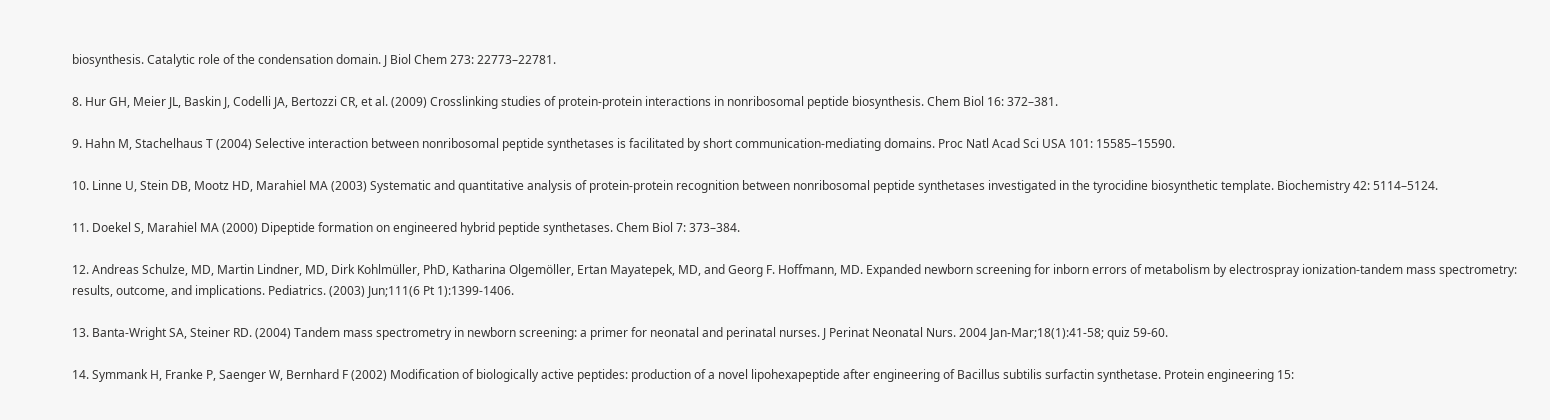biosynthesis. Catalytic role of the condensation domain. J Biol Chem 273: 22773–22781.

8. Hur GH, Meier JL, Baskin J, Codelli JA, Bertozzi CR, et al. (2009) Crosslinking studies of protein-protein interactions in nonribosomal peptide biosynthesis. Chem Biol 16: 372–381.

9. Hahn M, Stachelhaus T (2004) Selective interaction between nonribosomal peptide synthetases is facilitated by short communication-mediating domains. Proc Natl Acad Sci USA 101: 15585–15590.

10. Linne U, Stein DB, Mootz HD, Marahiel MA (2003) Systematic and quantitative analysis of protein-protein recognition between nonribosomal peptide synthetases investigated in the tyrocidine biosynthetic template. Biochemistry 42: 5114–5124.

11. Doekel S, Marahiel MA (2000) Dipeptide formation on engineered hybrid peptide synthetases. Chem Biol 7: 373–384.

12. Andreas Schulze, MD, Martin Lindner, MD, Dirk Kohlmüller, PhD, Katharina Olgemöller, Ertan Mayatepek, MD, and Georg F. Hoffmann, MD. Expanded newborn screening for inborn errors of metabolism by electrospray ionization-tandem mass spectrometry: results, outcome, and implications. Pediatrics. (2003) Jun;111(6 Pt 1):1399-1406.

13. Banta-Wright SA, Steiner RD. (2004) Tandem mass spectrometry in newborn screening: a primer for neonatal and perinatal nurses. J Perinat Neonatal Nurs. 2004 Jan-Mar;18(1):41-58; quiz 59-60.

14. Symmank H, Franke P, Saenger W, Bernhard F (2002) Modification of biologically active peptides: production of a novel lipohexapeptide after engineering of Bacillus subtilis surfactin synthetase. Protein engineering 15: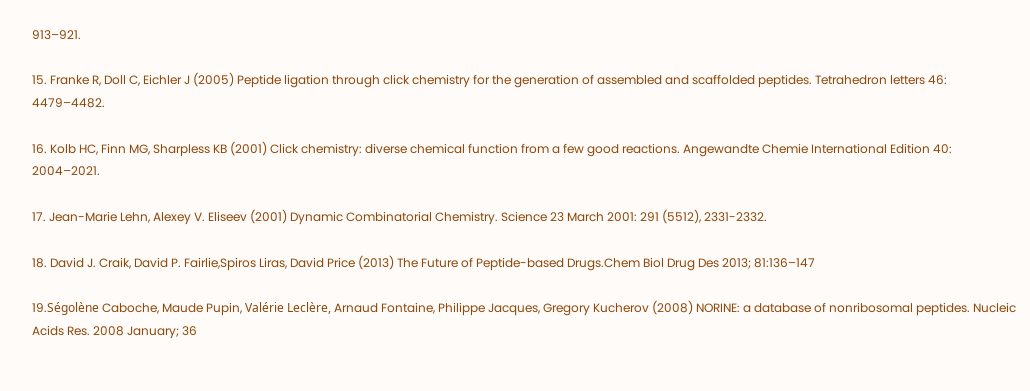913–921.

15. Franke R, Doll C, Eichler J (2005) Peptide ligation through click chemistry for the generation of assembled and scaffolded peptides. Tetrahedron letters 46: 4479–4482.

16. Kolb HC, Finn MG, Sharpless KB (2001) Click chemistry: diverse chemical function from a few good reactions. Angewandte Chemie International Edition 40: 2004–2021.

17. Jean-Marie Lehn, Alexey V. Eliseev (2001) Dynamic Combinatorial Chemistry. Science 23 March 2001: 291 (5512), 2331-2332.

18. David J. Craik, David P. Fairlie,Spiros Liras, David Price (2013) The Future of Peptide-based Drugs.Chem Biol Drug Des 2013; 81:136–147

19.Ségolène Caboche, Maude Pupin, Valérie Leclère, Arnaud Fontaine, Philippe Jacques, Gregory Kucherov (2008) NORINE: a database of nonribosomal peptides. Nucleic Acids Res. 2008 January; 36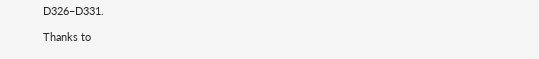D326–D331.

Thanks to